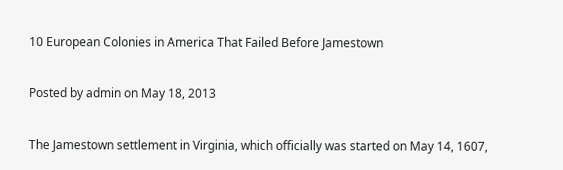10 European Colonies in America That Failed Before Jamestown

Posted by admin on May 18, 2013

The Jamestown settlement in Virginia, which officially was started on May 14, 1607,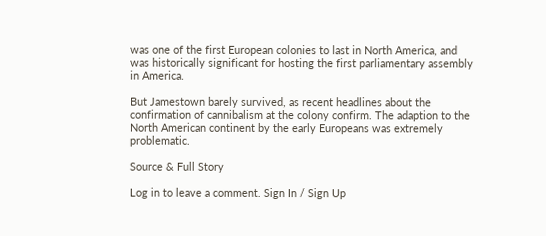was one of the first European colonies to last in North America, and was historically significant for hosting the first parliamentary assembly in America.

But Jamestown barely survived, as recent headlines about the confirmation of cannibalism at the colony confirm. The adaption to the North American continent by the early Europeans was extremely problematic.

Source & Full Story

Log in to leave a comment. Sign In / Sign Up